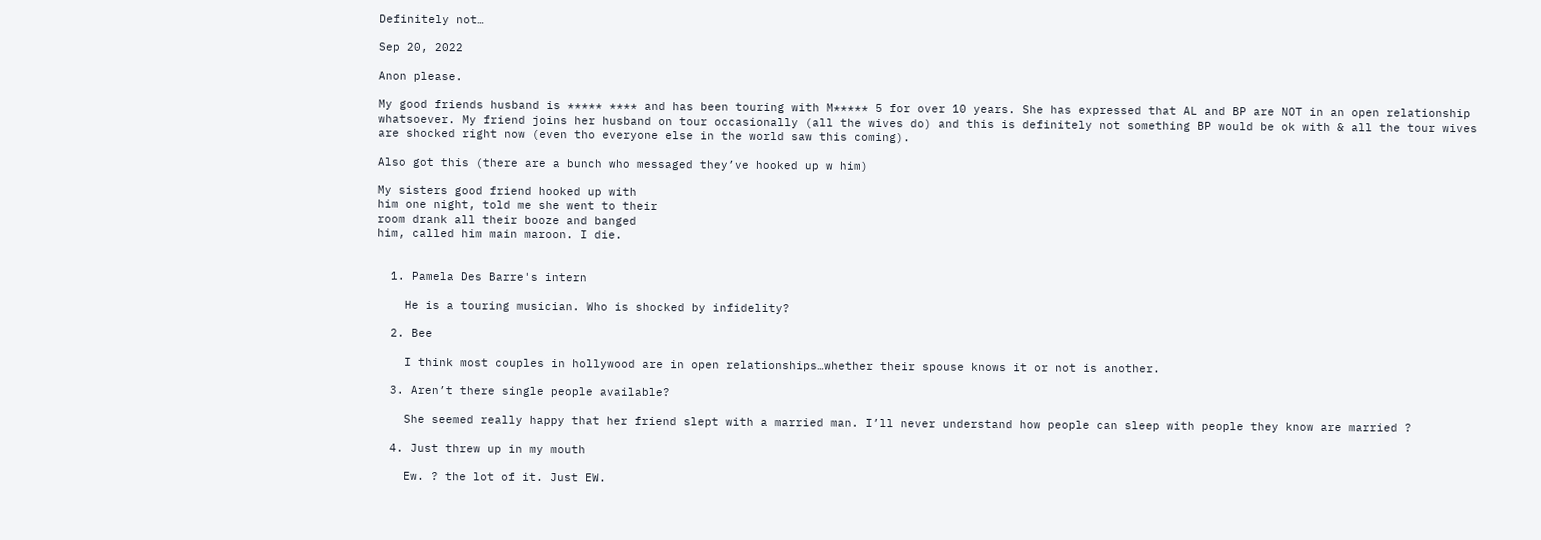Definitely not…

Sep 20, 2022

Anon please.

My good friends husband is ***** **** and has been touring with M***** 5 for over 10 years. She has expressed that AL and BP are NOT in an open relationship whatsoever. My friend joins her husband on tour occasionally (all the wives do) and this is definitely not something BP would be ok with & all the tour wives are shocked right now (even tho everyone else in the world saw this coming).

Also got this (there are a bunch who messaged they’ve hooked up w him)

My sisters good friend hooked up with
him one night, told me she went to their
room drank all their booze and banged
him, called him main maroon. I die.


  1. Pamela Des Barre's intern

    He is a touring musician. Who is shocked by infidelity?

  2. Bee

    I think most couples in hollywood are in open relationships…whether their spouse knows it or not is another.

  3. Aren’t there single people available?

    She seemed really happy that her friend slept with a married man. I’ll never understand how people can sleep with people they know are married ?

  4. Just threw up in my mouth

    Ew. ? the lot of it. Just EW.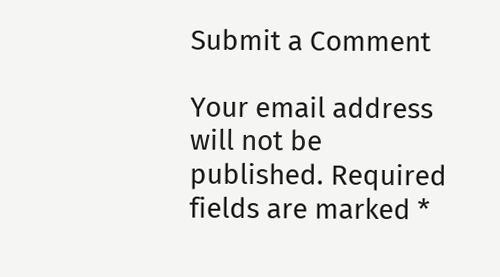Submit a Comment

Your email address will not be published. Required fields are marked *